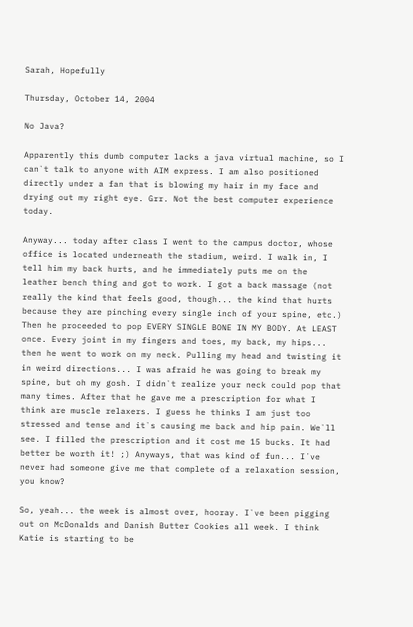Sarah, Hopefully

Thursday, October 14, 2004

No Java?

Apparently this dumb computer lacks a java virtual machine, so I can`t talk to anyone with AIM express. I am also positioned directly under a fan that is blowing my hair in my face and drying out my right eye. Grr. Not the best computer experience today.

Anyway... today after class I went to the campus doctor, whose office is located underneath the stadium, weird. I walk in, I tell him my back hurts, and he immediately puts me on the leather bench thing and got to work. I got a back massage (not really the kind that feels good, though... the kind that hurts because they are pinching every single inch of your spine, etc.) Then he proceeded to pop EVERY SINGLE BONE IN MY BODY. At LEAST once. Every joint in my fingers and toes, my back, my hips... then he went to work on my neck. Pulling my head and twisting it in weird directions... I was afraid he was going to break my spine, but oh my gosh. I didn`t realize your neck could pop that many times. After that he gave me a prescription for what I think are muscle relaxers. I guess he thinks I am just too stressed and tense and it`s causing me back and hip pain. We`ll see. I filled the prescription and it cost me 15 bucks. It had better be worth it! ;) Anyways, that was kind of fun... I´ve never had someone give me that complete of a relaxation session, you know?

So, yeah... the week is almost over, hooray. I`ve been pigging out on McDonalds and Danish Butter Cookies all week. I think Katie is starting to be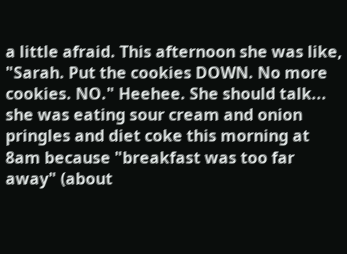a little afraid. This afternoon she was like, "Sarah. Put the cookies DOWN. No more cookies. NO." Heehee. She should talk... she was eating sour cream and onion pringles and diet coke this morning at 8am because "breakfast was too far away" (about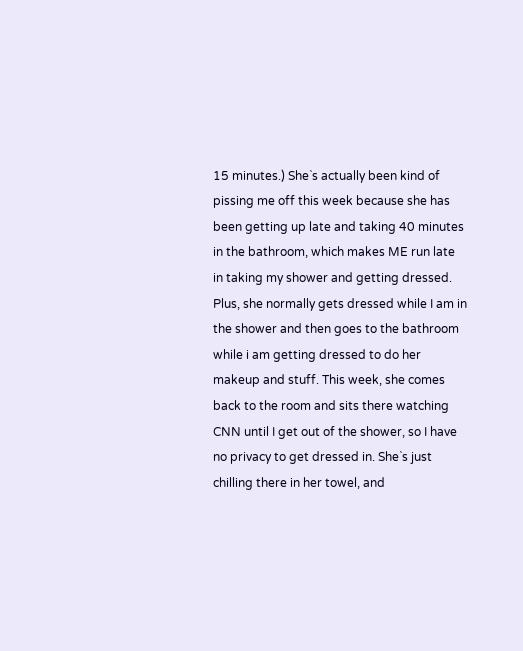15 minutes.) She`s actually been kind of pissing me off this week because she has been getting up late and taking 40 minutes in the bathroom, which makes ME run late in taking my shower and getting dressed. Plus, she normally gets dressed while I am in the shower and then goes to the bathroom while i am getting dressed to do her makeup and stuff. This week, she comes back to the room and sits there watching CNN until I get out of the shower, so I have no privacy to get dressed in. She`s just chilling there in her towel, and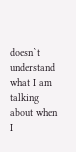doesn`t understand what I am talking about when I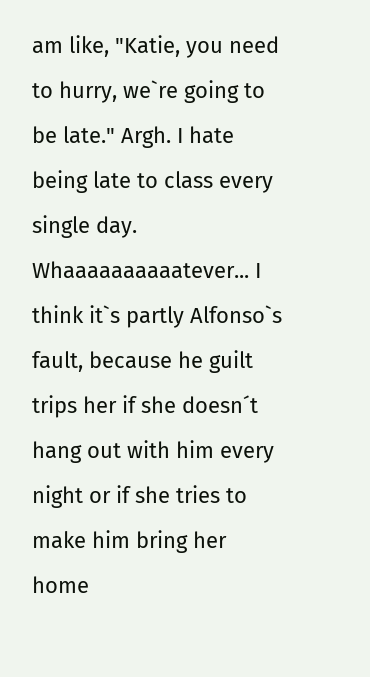am like, "Katie, you need to hurry, we`re going to be late." Argh. I hate being late to class every single day. Whaaaaaaaaaatever... I think it`s partly Alfonso`s fault, because he guilt trips her if she doesn´t hang out with him every night or if she tries to make him bring her home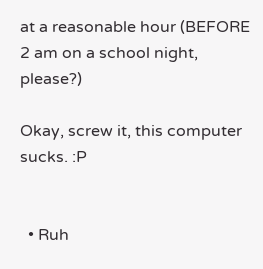at a reasonable hour (BEFORE 2 am on a school night, please?)

Okay, screw it, this computer sucks. :P


  • Ruh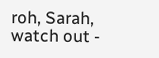roh, Sarah, watch out -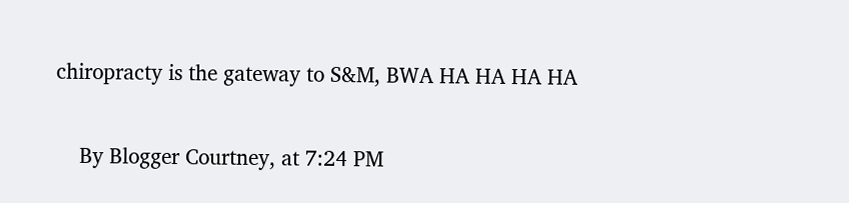chiropracty is the gateway to S&M, BWA HA HA HA HA

    By Blogger Courtney, at 7:24 PM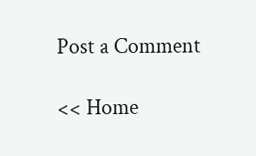Post a Comment

<< Home